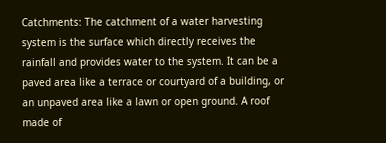Catchments: The catchment of a water harvesting system is the surface which directly receives the rainfall and provides water to the system. It can be a paved area like a terrace or courtyard of a building, or an unpaved area like a lawn or open ground. A roof made of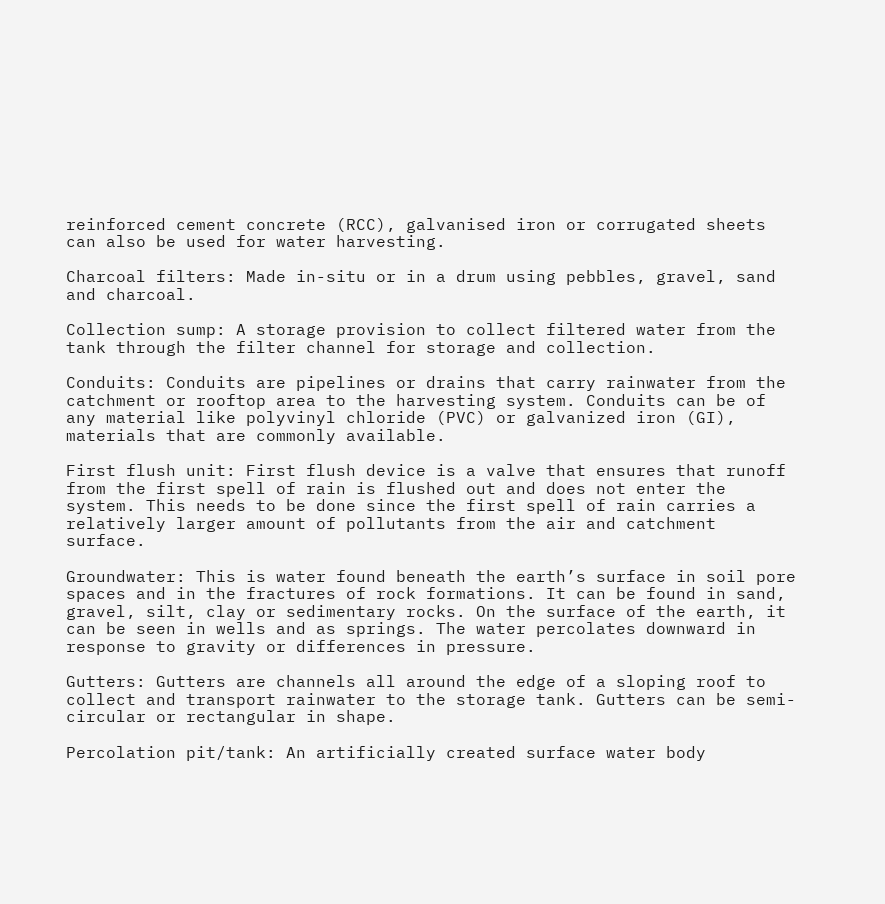reinforced cement concrete (RCC), galvanised iron or corrugated sheets can also be used for water harvesting.

Charcoal filters: Made in-situ or in a drum using pebbles, gravel, sand and charcoal.

Collection sump: A storage provision to collect filtered water from the tank through the filter channel for storage and collection.

Conduits: Conduits are pipelines or drains that carry rainwater from the catchment or rooftop area to the harvesting system. Conduits can be of any material like polyvinyl chloride (PVC) or galvanized iron (GI), materials that are commonly available.

First flush unit: First flush device is a valve that ensures that runoff from the first spell of rain is flushed out and does not enter the system. This needs to be done since the first spell of rain carries a relatively larger amount of pollutants from the air and catchment surface.

Groundwater: This is water found beneath the earth’s surface in soil pore spaces and in the fractures of rock formations. It can be found in sand, gravel, silt, clay or sedimentary rocks. On the surface of the earth, it can be seen in wells and as springs. The water percolates downward in response to gravity or differences in pressure.

Gutters: Gutters are channels all around the edge of a sloping roof to collect and transport rainwater to the storage tank. Gutters can be semi-circular or rectangular in shape.

Percolation pit/tank: An artificially created surface water body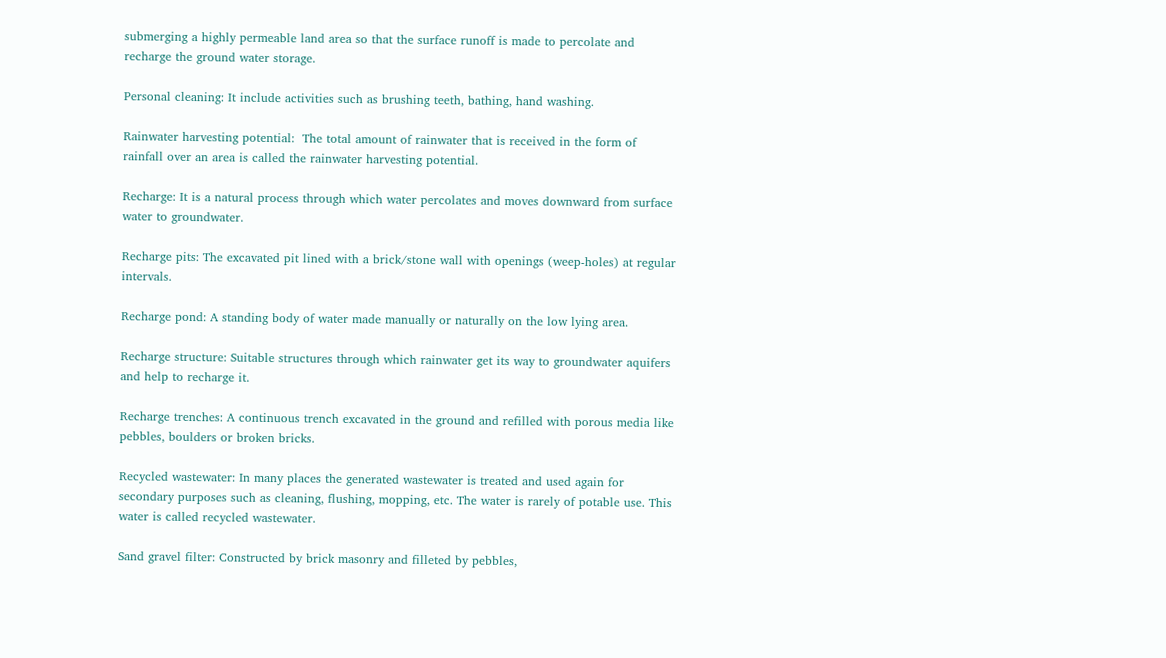submerging a highly permeable land area so that the surface runoff is made to percolate and recharge the ground water storage.

Personal cleaning: It include activities such as brushing teeth, bathing, hand washing.

Rainwater harvesting potential:  The total amount of rainwater that is received in the form of rainfall over an area is called the rainwater harvesting potential.

Recharge: It is a natural process through which water percolates and moves downward from surface water to groundwater.

Recharge pits: The excavated pit lined with a brick/stone wall with openings (weep-holes) at regular intervals.

Recharge pond: A standing body of water made manually or naturally on the low lying area.

Recharge structure: Suitable structures through which rainwater get its way to groundwater aquifers and help to recharge it.

Recharge trenches: A continuous trench excavated in the ground and refilled with porous media like pebbles, boulders or broken bricks.

Recycled wastewater: In many places the generated wastewater is treated and used again for secondary purposes such as cleaning, flushing, mopping, etc. The water is rarely of potable use. This water is called recycled wastewater.

Sand gravel filter: Constructed by brick masonry and filleted by pebbles,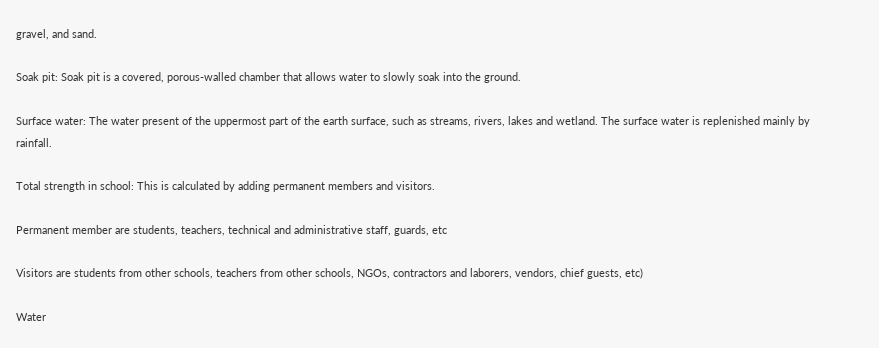gravel, and sand.

Soak pit: Soak pit is a covered, porous-walled chamber that allows water to slowly soak into the ground.

Surface water: The water present of the uppermost part of the earth surface, such as streams, rivers, lakes and wetland. The surface water is replenished mainly by rainfall.

Total strength in school: This is calculated by adding permanent members and visitors.

Permanent member are students, teachers, technical and administrative staff, guards, etc

Visitors are students from other schools, teachers from other schools, NGOs, contractors and laborers, vendors, chief guests, etc)

Water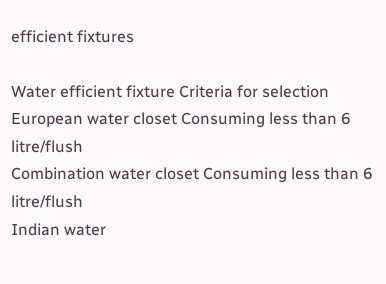efficient fixtures

Water efficient fixture Criteria for selection
European water closet Consuming less than 6 litre/flush
Combination water closet Consuming less than 6 litre/flush
Indian water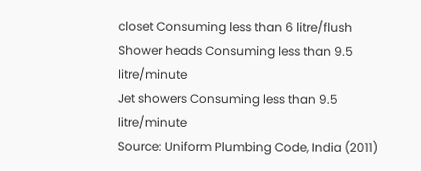closet Consuming less than 6 litre/flush
Shower heads Consuming less than 9.5 litre/minute
Jet showers Consuming less than 9.5 litre/minute
Source: Uniform Plumbing Code, India (2011)